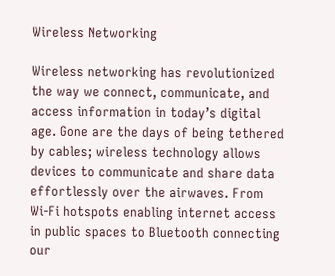Wireless Networking

Wireless networking has revolutionized the way we connect, communicate, and access information in today’s digital age. Gone are the days of being tethered by cables; wireless technology allows devices to communicate and share data effortlessly over the airwaves. From Wi-Fi hotspots enabling internet access in public spaces to Bluetooth connecting our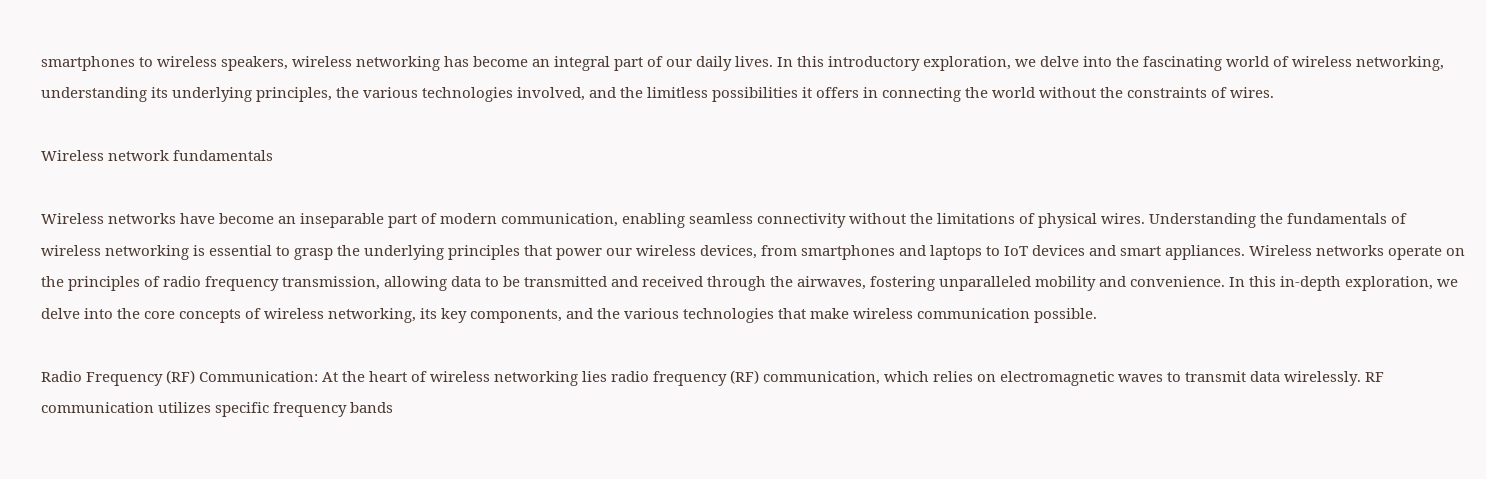smartphones to wireless speakers, wireless networking has become an integral part of our daily lives. In this introductory exploration, we delve into the fascinating world of wireless networking, understanding its underlying principles, the various technologies involved, and the limitless possibilities it offers in connecting the world without the constraints of wires.

Wireless network fundamentals

Wireless networks have become an inseparable part of modern communication, enabling seamless connectivity without the limitations of physical wires. Understanding the fundamentals of wireless networking is essential to grasp the underlying principles that power our wireless devices, from smartphones and laptops to IoT devices and smart appliances. Wireless networks operate on the principles of radio frequency transmission, allowing data to be transmitted and received through the airwaves, fostering unparalleled mobility and convenience. In this in-depth exploration, we delve into the core concepts of wireless networking, its key components, and the various technologies that make wireless communication possible.

Radio Frequency (RF) Communication: At the heart of wireless networking lies radio frequency (RF) communication, which relies on electromagnetic waves to transmit data wirelessly. RF communication utilizes specific frequency bands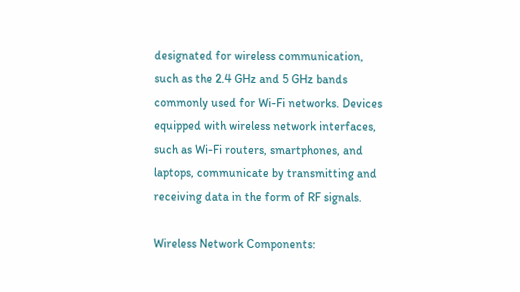designated for wireless communication, such as the 2.4 GHz and 5 GHz bands commonly used for Wi-Fi networks. Devices equipped with wireless network interfaces, such as Wi-Fi routers, smartphones, and laptops, communicate by transmitting and receiving data in the form of RF signals.

Wireless Network Components: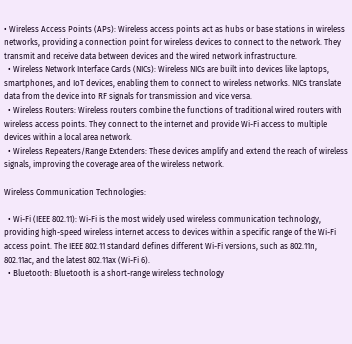• Wireless Access Points (APs): Wireless access points act as hubs or base stations in wireless networks, providing a connection point for wireless devices to connect to the network. They transmit and receive data between devices and the wired network infrastructure.
  • Wireless Network Interface Cards (NICs): Wireless NICs are built into devices like laptops, smartphones, and IoT devices, enabling them to connect to wireless networks. NICs translate data from the device into RF signals for transmission and vice versa.
  • Wireless Routers: Wireless routers combine the functions of traditional wired routers with wireless access points. They connect to the internet and provide Wi-Fi access to multiple devices within a local area network.
  • Wireless Repeaters/Range Extenders: These devices amplify and extend the reach of wireless signals, improving the coverage area of the wireless network.

Wireless Communication Technologies:

  • Wi-Fi (IEEE 802.11): Wi-Fi is the most widely used wireless communication technology, providing high-speed wireless internet access to devices within a specific range of the Wi-Fi access point. The IEEE 802.11 standard defines different Wi-Fi versions, such as 802.11n, 802.11ac, and the latest 802.11ax (Wi-Fi 6).
  • Bluetooth: Bluetooth is a short-range wireless technology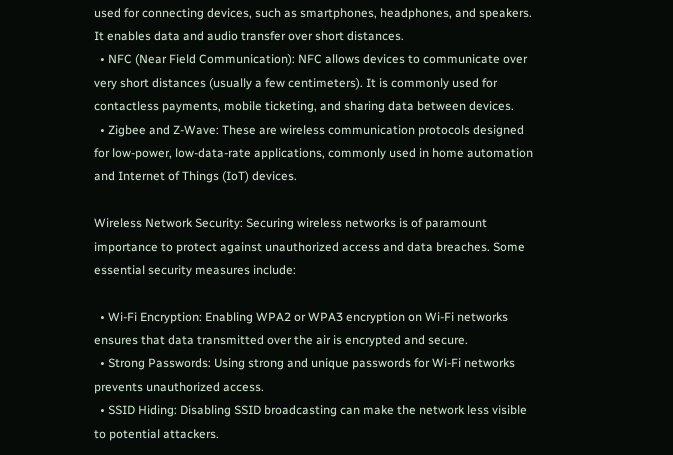used for connecting devices, such as smartphones, headphones, and speakers. It enables data and audio transfer over short distances.
  • NFC (Near Field Communication): NFC allows devices to communicate over very short distances (usually a few centimeters). It is commonly used for contactless payments, mobile ticketing, and sharing data between devices.
  • Zigbee and Z-Wave: These are wireless communication protocols designed for low-power, low-data-rate applications, commonly used in home automation and Internet of Things (IoT) devices.

Wireless Network Security: Securing wireless networks is of paramount importance to protect against unauthorized access and data breaches. Some essential security measures include:

  • Wi-Fi Encryption: Enabling WPA2 or WPA3 encryption on Wi-Fi networks ensures that data transmitted over the air is encrypted and secure.
  • Strong Passwords: Using strong and unique passwords for Wi-Fi networks prevents unauthorized access.
  • SSID Hiding: Disabling SSID broadcasting can make the network less visible to potential attackers.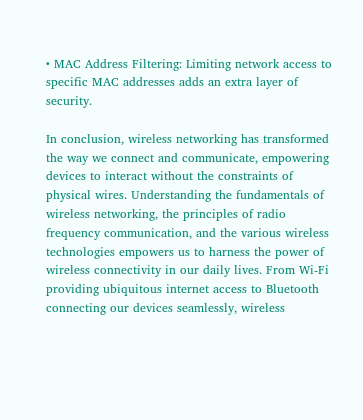• MAC Address Filtering: Limiting network access to specific MAC addresses adds an extra layer of security.

In conclusion, wireless networking has transformed the way we connect and communicate, empowering devices to interact without the constraints of physical wires. Understanding the fundamentals of wireless networking, the principles of radio frequency communication, and the various wireless technologies empowers us to harness the power of wireless connectivity in our daily lives. From Wi-Fi providing ubiquitous internet access to Bluetooth connecting our devices seamlessly, wireless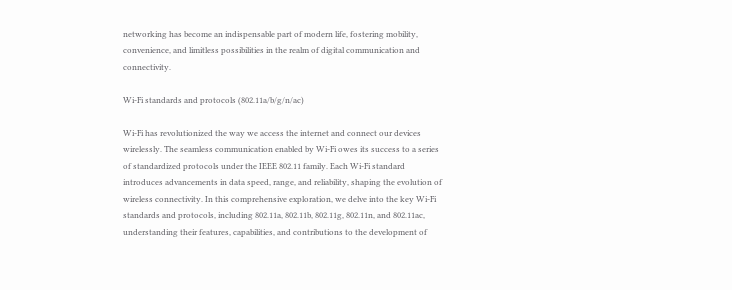networking has become an indispensable part of modern life, fostering mobility, convenience, and limitless possibilities in the realm of digital communication and connectivity.

Wi-Fi standards and protocols (802.11a/b/g/n/ac)

Wi-Fi has revolutionized the way we access the internet and connect our devices wirelessly. The seamless communication enabled by Wi-Fi owes its success to a series of standardized protocols under the IEEE 802.11 family. Each Wi-Fi standard introduces advancements in data speed, range, and reliability, shaping the evolution of wireless connectivity. In this comprehensive exploration, we delve into the key Wi-Fi standards and protocols, including 802.11a, 802.11b, 802.11g, 802.11n, and 802.11ac, understanding their features, capabilities, and contributions to the development of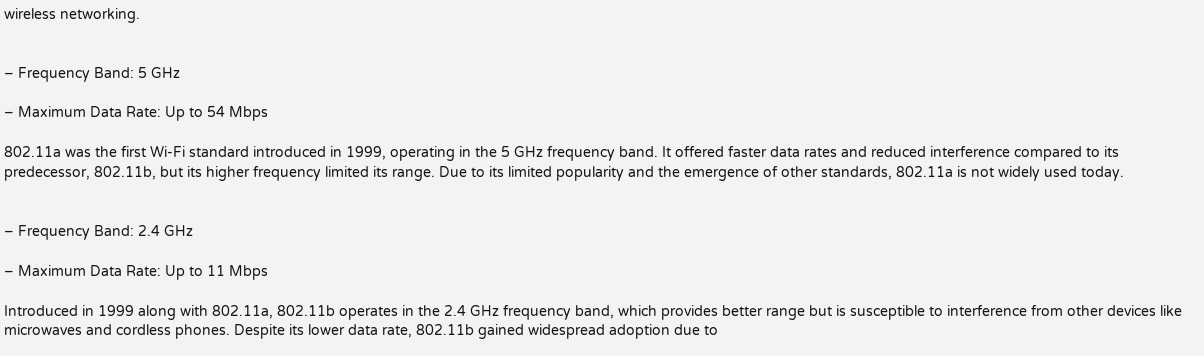wireless networking.


– Frequency Band: 5 GHz

– Maximum Data Rate: Up to 54 Mbps

802.11a was the first Wi-Fi standard introduced in 1999, operating in the 5 GHz frequency band. It offered faster data rates and reduced interference compared to its predecessor, 802.11b, but its higher frequency limited its range. Due to its limited popularity and the emergence of other standards, 802.11a is not widely used today.


– Frequency Band: 2.4 GHz

– Maximum Data Rate: Up to 11 Mbps

Introduced in 1999 along with 802.11a, 802.11b operates in the 2.4 GHz frequency band, which provides better range but is susceptible to interference from other devices like microwaves and cordless phones. Despite its lower data rate, 802.11b gained widespread adoption due to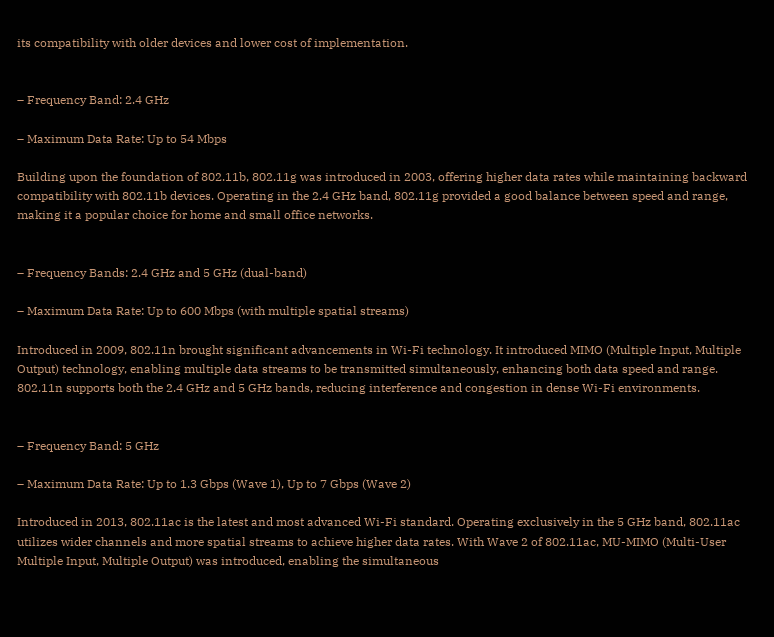its compatibility with older devices and lower cost of implementation.


– Frequency Band: 2.4 GHz

– Maximum Data Rate: Up to 54 Mbps

Building upon the foundation of 802.11b, 802.11g was introduced in 2003, offering higher data rates while maintaining backward compatibility with 802.11b devices. Operating in the 2.4 GHz band, 802.11g provided a good balance between speed and range, making it a popular choice for home and small office networks.


– Frequency Bands: 2.4 GHz and 5 GHz (dual-band)

– Maximum Data Rate: Up to 600 Mbps (with multiple spatial streams)

Introduced in 2009, 802.11n brought significant advancements in Wi-Fi technology. It introduced MIMO (Multiple Input, Multiple Output) technology, enabling multiple data streams to be transmitted simultaneously, enhancing both data speed and range. 802.11n supports both the 2.4 GHz and 5 GHz bands, reducing interference and congestion in dense Wi-Fi environments.


– Frequency Band: 5 GHz

– Maximum Data Rate: Up to 1.3 Gbps (Wave 1), Up to 7 Gbps (Wave 2)

Introduced in 2013, 802.11ac is the latest and most advanced Wi-Fi standard. Operating exclusively in the 5 GHz band, 802.11ac utilizes wider channels and more spatial streams to achieve higher data rates. With Wave 2 of 802.11ac, MU-MIMO (Multi-User Multiple Input, Multiple Output) was introduced, enabling the simultaneous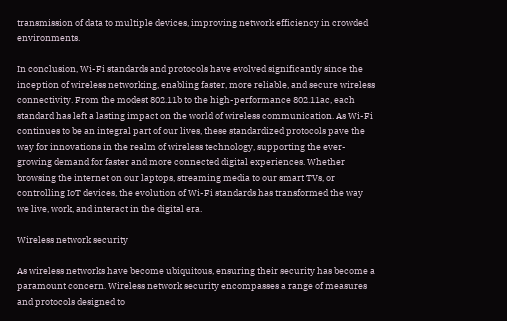transmission of data to multiple devices, improving network efficiency in crowded environments.

In conclusion, Wi-Fi standards and protocols have evolved significantly since the inception of wireless networking, enabling faster, more reliable, and secure wireless connectivity. From the modest 802.11b to the high-performance 802.11ac, each standard has left a lasting impact on the world of wireless communication. As Wi-Fi continues to be an integral part of our lives, these standardized protocols pave the way for innovations in the realm of wireless technology, supporting the ever-growing demand for faster and more connected digital experiences. Whether browsing the internet on our laptops, streaming media to our smart TVs, or controlling IoT devices, the evolution of Wi-Fi standards has transformed the way we live, work, and interact in the digital era.

Wireless network security

As wireless networks have become ubiquitous, ensuring their security has become a paramount concern. Wireless network security encompasses a range of measures and protocols designed to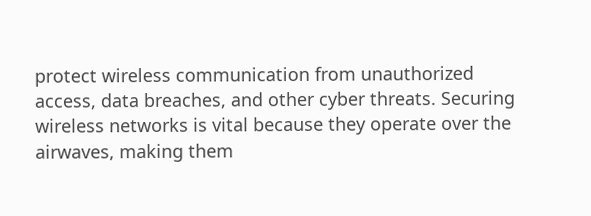protect wireless communication from unauthorized access, data breaches, and other cyber threats. Securing wireless networks is vital because they operate over the airwaves, making them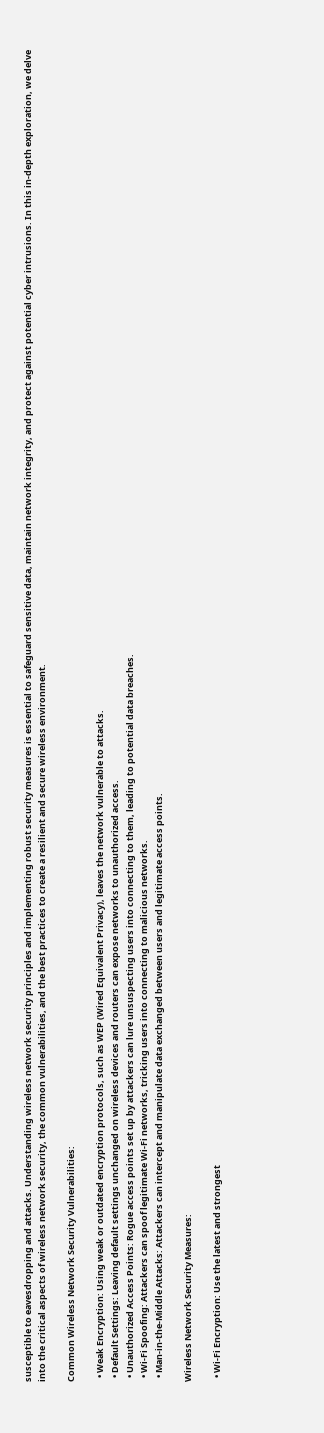susceptible to eavesdropping and attacks. Understanding wireless network security principles and implementing robust security measures is essential to safeguard sensitive data, maintain network integrity, and protect against potential cyber intrusions. In this in-depth exploration, we delve into the critical aspects of wireless network security, the common vulnerabilities, and the best practices to create a resilient and secure wireless environment.

Common Wireless Network Security Vulnerabilities:

  • Weak Encryption: Using weak or outdated encryption protocols, such as WEP (Wired Equivalent Privacy), leaves the network vulnerable to attacks.
  • Default Settings: Leaving default settings unchanged on wireless devices and routers can expose networks to unauthorized access.
  • Unauthorized Access Points: Rogue access points set up by attackers can lure unsuspecting users into connecting to them, leading to potential data breaches.
  • Wi-Fi Spoofing: Attackers can spoof legitimate Wi-Fi networks, tricking users into connecting to malicious networks.
  • Man-in-the-Middle Attacks: Attackers can intercept and manipulate data exchanged between users and legitimate access points.

Wireless Network Security Measures:

  • Wi-Fi Encryption: Use the latest and strongest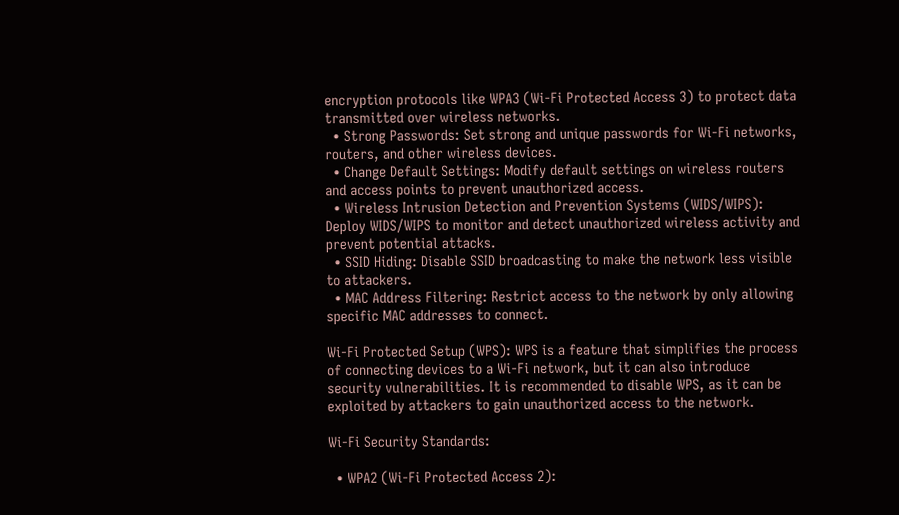encryption protocols like WPA3 (Wi-Fi Protected Access 3) to protect data transmitted over wireless networks.
  • Strong Passwords: Set strong and unique passwords for Wi-Fi networks, routers, and other wireless devices.
  • Change Default Settings: Modify default settings on wireless routers and access points to prevent unauthorized access.
  • Wireless Intrusion Detection and Prevention Systems (WIDS/WIPS): Deploy WIDS/WIPS to monitor and detect unauthorized wireless activity and prevent potential attacks.
  • SSID Hiding: Disable SSID broadcasting to make the network less visible to attackers.
  • MAC Address Filtering: Restrict access to the network by only allowing specific MAC addresses to connect.

Wi-Fi Protected Setup (WPS): WPS is a feature that simplifies the process of connecting devices to a Wi-Fi network, but it can also introduce security vulnerabilities. It is recommended to disable WPS, as it can be exploited by attackers to gain unauthorized access to the network.

Wi-Fi Security Standards:

  • WPA2 (Wi-Fi Protected Access 2):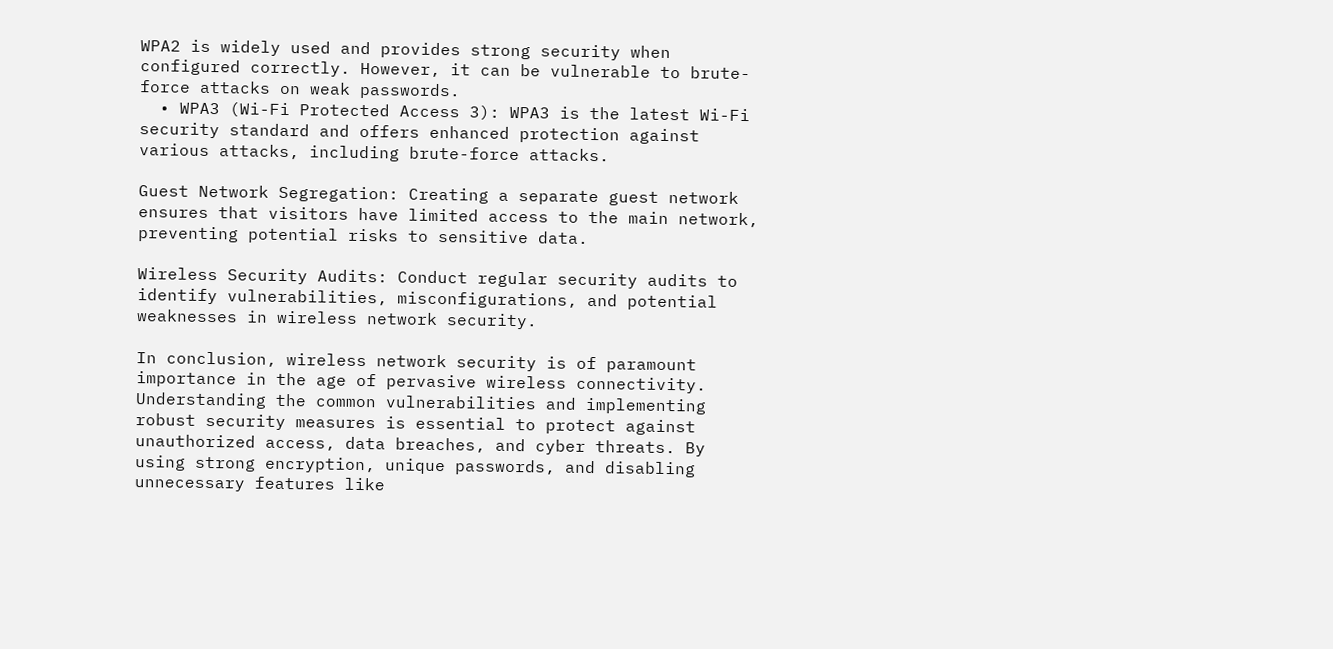WPA2 is widely used and provides strong security when configured correctly. However, it can be vulnerable to brute-force attacks on weak passwords.
  • WPA3 (Wi-Fi Protected Access 3): WPA3 is the latest Wi-Fi security standard and offers enhanced protection against various attacks, including brute-force attacks.

Guest Network Segregation: Creating a separate guest network ensures that visitors have limited access to the main network, preventing potential risks to sensitive data.

Wireless Security Audits: Conduct regular security audits to identify vulnerabilities, misconfigurations, and potential weaknesses in wireless network security.

In conclusion, wireless network security is of paramount importance in the age of pervasive wireless connectivity. Understanding the common vulnerabilities and implementing robust security measures is essential to protect against unauthorized access, data breaches, and cyber threats. By using strong encryption, unique passwords, and disabling unnecessary features like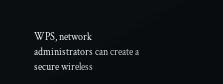WPS, network administrators can create a secure wireless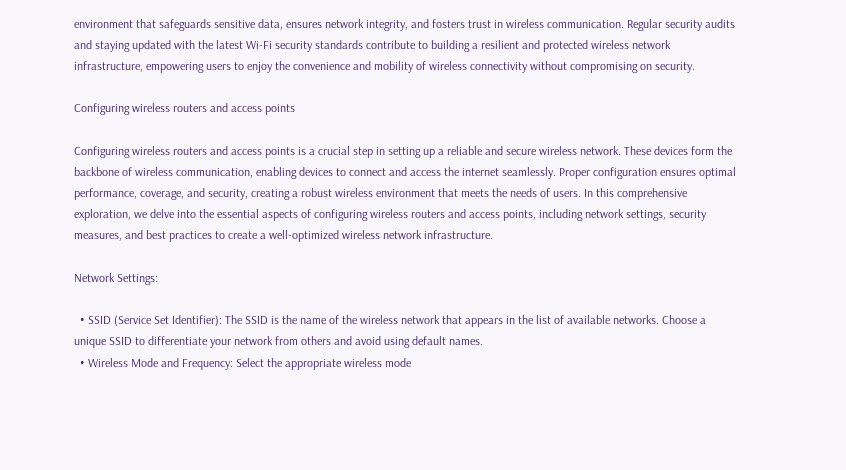environment that safeguards sensitive data, ensures network integrity, and fosters trust in wireless communication. Regular security audits and staying updated with the latest Wi-Fi security standards contribute to building a resilient and protected wireless network infrastructure, empowering users to enjoy the convenience and mobility of wireless connectivity without compromising on security.

Configuring wireless routers and access points

Configuring wireless routers and access points is a crucial step in setting up a reliable and secure wireless network. These devices form the backbone of wireless communication, enabling devices to connect and access the internet seamlessly. Proper configuration ensures optimal performance, coverage, and security, creating a robust wireless environment that meets the needs of users. In this comprehensive exploration, we delve into the essential aspects of configuring wireless routers and access points, including network settings, security measures, and best practices to create a well-optimized wireless network infrastructure.

Network Settings:

  • SSID (Service Set Identifier): The SSID is the name of the wireless network that appears in the list of available networks. Choose a unique SSID to differentiate your network from others and avoid using default names.
  • Wireless Mode and Frequency: Select the appropriate wireless mode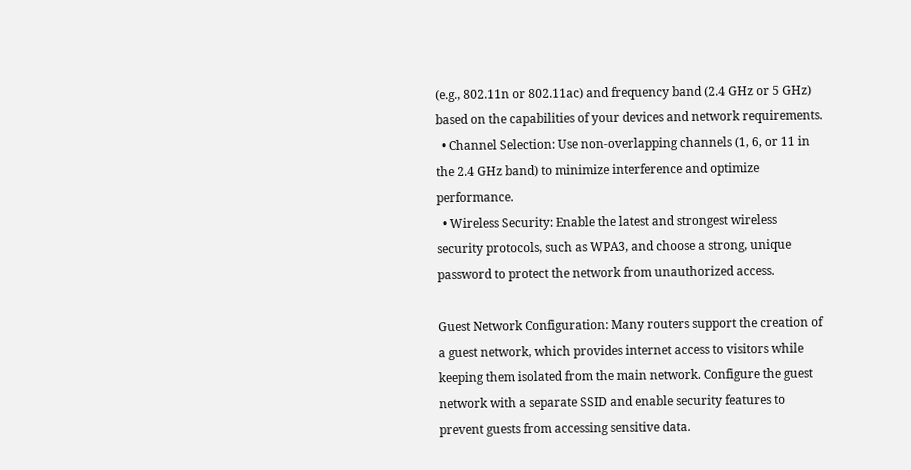(e.g., 802.11n or 802.11ac) and frequency band (2.4 GHz or 5 GHz) based on the capabilities of your devices and network requirements.
  • Channel Selection: Use non-overlapping channels (1, 6, or 11 in the 2.4 GHz band) to minimize interference and optimize performance.
  • Wireless Security: Enable the latest and strongest wireless security protocols, such as WPA3, and choose a strong, unique password to protect the network from unauthorized access.

Guest Network Configuration: Many routers support the creation of a guest network, which provides internet access to visitors while keeping them isolated from the main network. Configure the guest network with a separate SSID and enable security features to prevent guests from accessing sensitive data.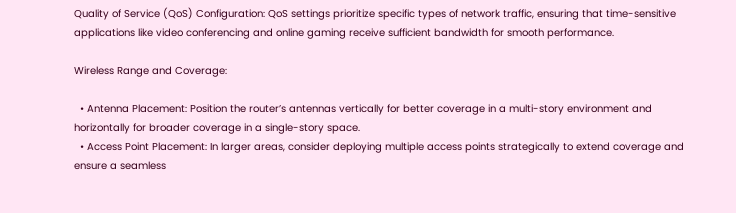Quality of Service (QoS) Configuration: QoS settings prioritize specific types of network traffic, ensuring that time-sensitive applications like video conferencing and online gaming receive sufficient bandwidth for smooth performance.

Wireless Range and Coverage:

  • Antenna Placement: Position the router’s antennas vertically for better coverage in a multi-story environment and horizontally for broader coverage in a single-story space.
  • Access Point Placement: In larger areas, consider deploying multiple access points strategically to extend coverage and ensure a seamless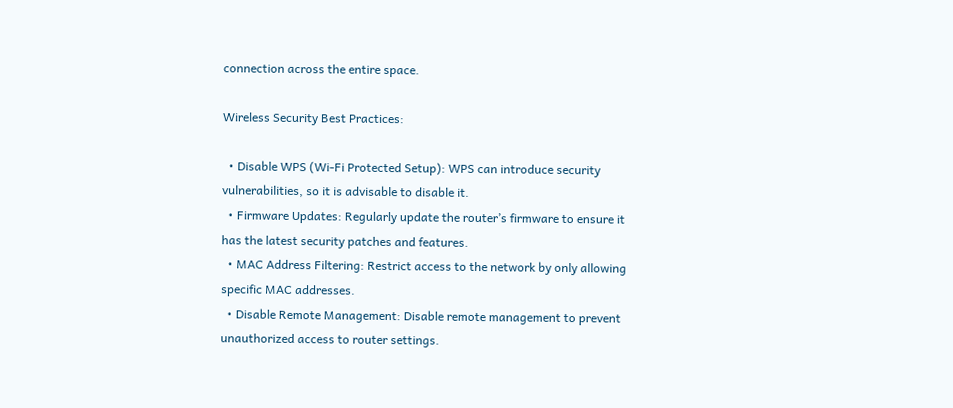connection across the entire space.

Wireless Security Best Practices:

  • Disable WPS (Wi-Fi Protected Setup): WPS can introduce security vulnerabilities, so it is advisable to disable it.
  • Firmware Updates: Regularly update the router’s firmware to ensure it has the latest security patches and features.
  • MAC Address Filtering: Restrict access to the network by only allowing specific MAC addresses.
  • Disable Remote Management: Disable remote management to prevent unauthorized access to router settings.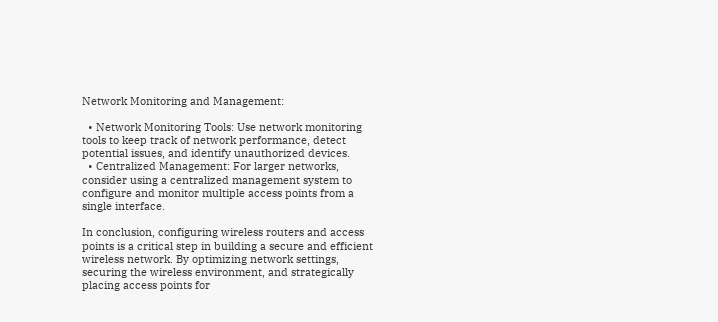Network Monitoring and Management:

  • Network Monitoring Tools: Use network monitoring tools to keep track of network performance, detect potential issues, and identify unauthorized devices.
  • Centralized Management: For larger networks, consider using a centralized management system to configure and monitor multiple access points from a single interface.

In conclusion, configuring wireless routers and access points is a critical step in building a secure and efficient wireless network. By optimizing network settings, securing the wireless environment, and strategically placing access points for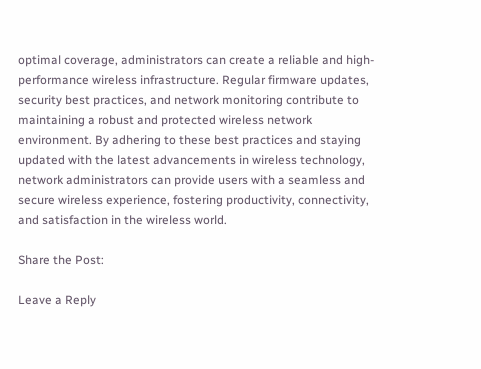optimal coverage, administrators can create a reliable and high-performance wireless infrastructure. Regular firmware updates, security best practices, and network monitoring contribute to maintaining a robust and protected wireless network environment. By adhering to these best practices and staying updated with the latest advancements in wireless technology, network administrators can provide users with a seamless and secure wireless experience, fostering productivity, connectivity, and satisfaction in the wireless world.

Share the Post:

Leave a Reply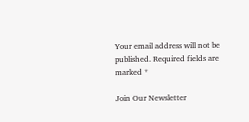Your email address will not be published. Required fields are marked *

Join Our Newsletter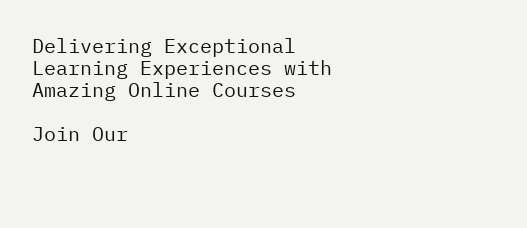Delivering Exceptional Learning Experiences with Amazing Online Courses

Join Our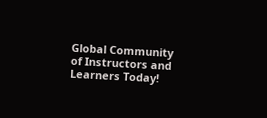Global Community of Instructors and Learners Today!